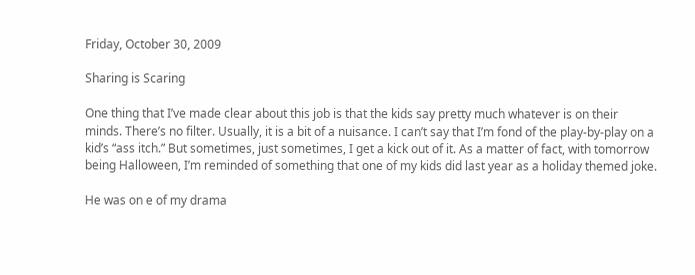Friday, October 30, 2009

Sharing is Scaring

One thing that I’ve made clear about this job is that the kids say pretty much whatever is on their minds. There’s no filter. Usually, it is a bit of a nuisance. I can’t say that I’m fond of the play-by-play on a kid’s “ass itch.” But sometimes, just sometimes, I get a kick out of it. As a matter of fact, with tomorrow being Halloween, I’m reminded of something that one of my kids did last year as a holiday themed joke.

He was on e of my drama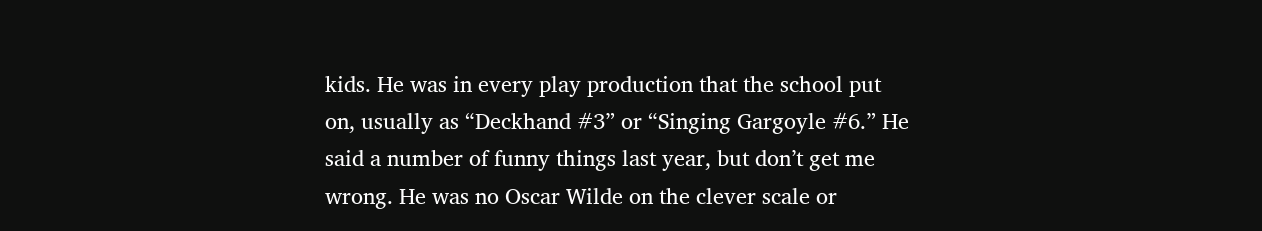kids. He was in every play production that the school put on, usually as “Deckhand #3” or “Singing Gargoyle #6.” He said a number of funny things last year, but don’t get me wrong. He was no Oscar Wilde on the clever scale or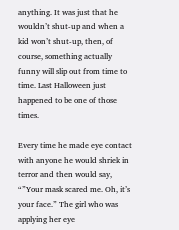anything. It was just that he wouldn’t shut-up and when a kid won’t shut-up, then, of course, something actually funny will slip out from time to time. Last Halloween just happened to be one of those times.

Every time he made eye contact with anyone he would shriek in terror and then would say, “”Your mask scared me. Oh, it’s your face.” The girl who was applying her eye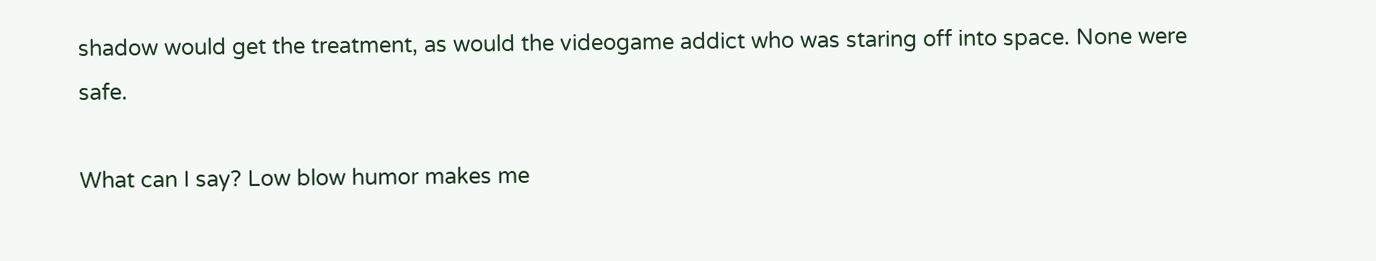shadow would get the treatment, as would the videogame addict who was staring off into space. None were safe.

What can I say? Low blow humor makes me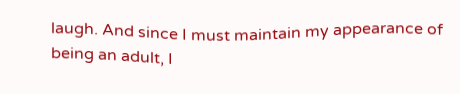laugh. And since I must maintain my appearance of being an adult, I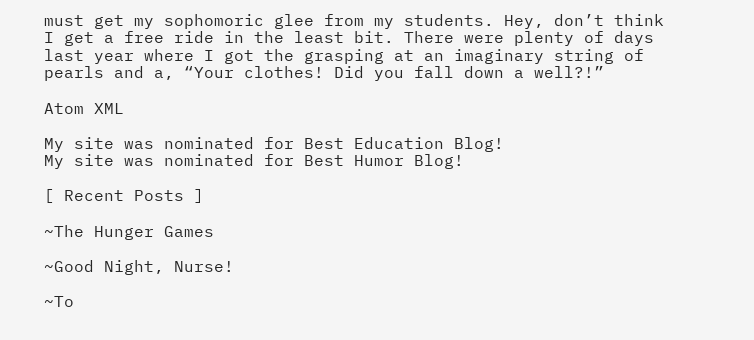must get my sophomoric glee from my students. Hey, don’t think I get a free ride in the least bit. There were plenty of days last year where I got the grasping at an imaginary string of pearls and a, “Your clothes! Did you fall down a well?!”

Atom XML

My site was nominated for Best Education Blog!
My site was nominated for Best Humor Blog!

[ Recent Posts ]

~The Hunger Games

~Good Night, Nurse!

~To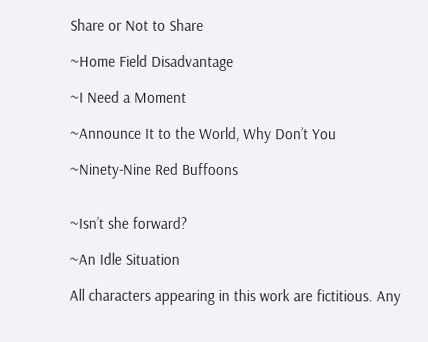Share or Not to Share

~Home Field Disadvantage

~I Need a Moment

~Announce It to the World, Why Don’t You

~Ninety-Nine Red Buffoons


~Isn’t she forward?

~An Idle Situation

All characters appearing in this work are fictitious. Any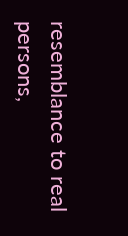resemblance to real persons,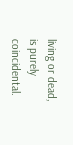living or dead, is purely coincidental.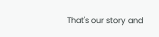That's our story and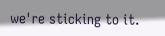we're sticking to it.